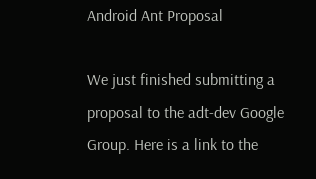Android Ant Proposal

We just finished submitting a proposal to the adt-dev Google Group. Here is a link to the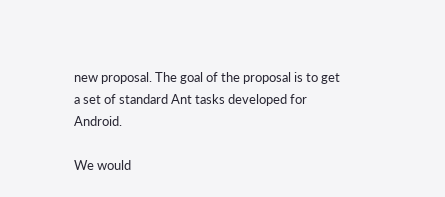new proposal. The goal of the proposal is to get a set of standard Ant tasks developed for Android.

We would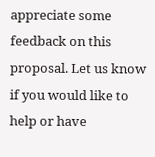appreciate some feedback on this proposal. Let us know if you would like to help or have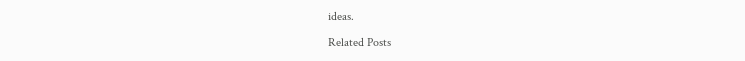ideas.

Related Posts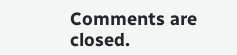Comments are closed.